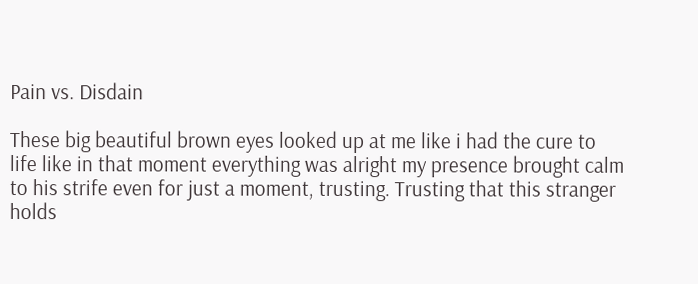Pain vs. Disdain

These big beautiful brown eyes looked up at me like i had the cure to life like in that moment everything was alright my presence brought calm to his strife even for just a moment, trusting. Trusting that this stranger holds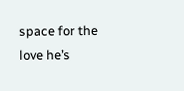space for the love he’s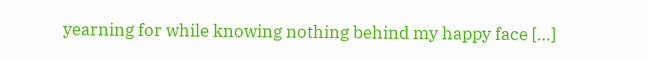yearning for while knowing nothing behind my happy face […]